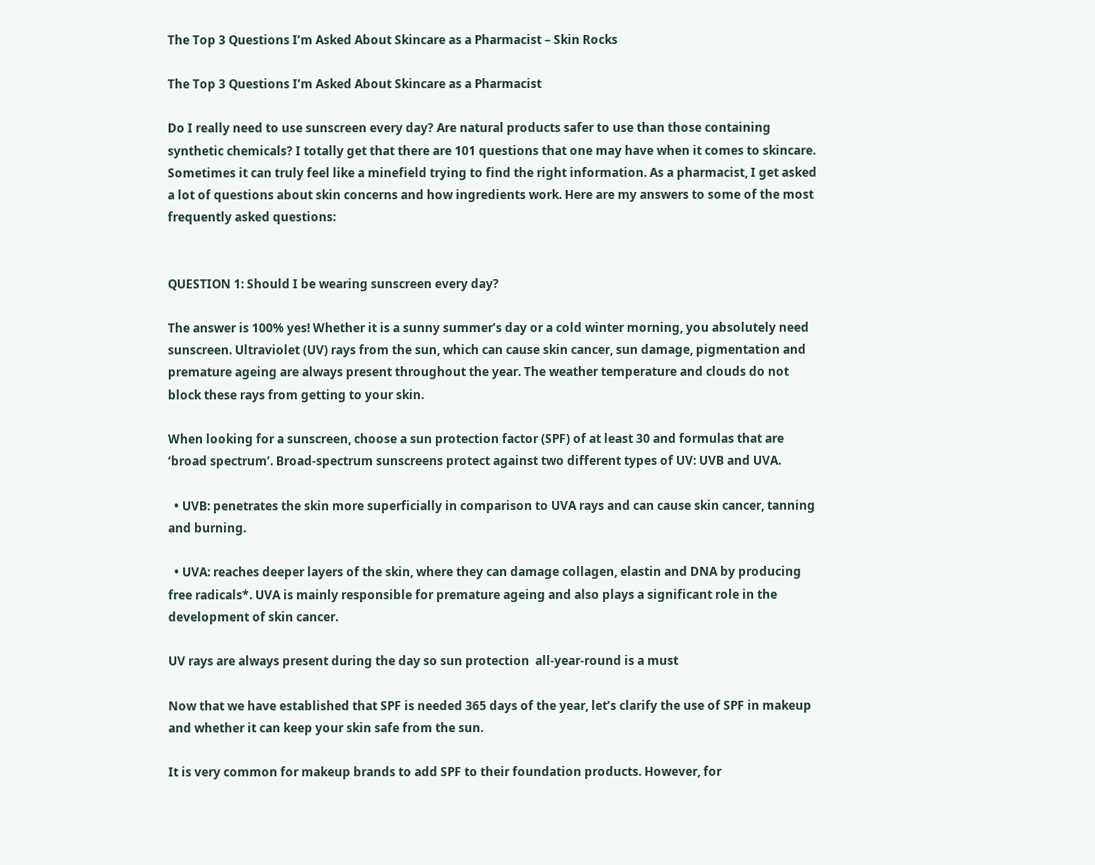The Top 3 Questions I’m Asked About Skincare as a Pharmacist – Skin Rocks

The Top 3 Questions I’m Asked About Skincare as a Pharmacist

Do I really need to use sunscreen every day? Are natural products safer to use than those containing synthetic chemicals? I totally get that there are 101 questions that one may have when it comes to skincare. Sometimes it can truly feel like a minefield trying to find the right information. As a pharmacist, I get asked a lot of questions about skin concerns and how ingredients work. Here are my answers to some of the most frequently asked questions:


QUESTION 1: Should I be wearing sunscreen every day?

The answer is 100% yes! Whether it is a sunny summer’s day or a cold winter morning, you absolutely need sunscreen. Ultraviolet (UV) rays from the sun, which can cause skin cancer, sun damage, pigmentation and premature ageing are always present throughout the year. The weather temperature and clouds do not block these rays from getting to your skin.

When looking for a sunscreen, choose a sun protection factor (SPF) of at least 30 and formulas that are ‘broad spectrum’. Broad-spectrum sunscreens protect against two different types of UV: UVB and UVA.

  • UVB: penetrates the skin more superficially in comparison to UVA rays and can cause skin cancer, tanning and burning.

  • UVA: reaches deeper layers of the skin, where they can damage collagen, elastin and DNA by producing free radicals*. UVA is mainly responsible for premature ageing and also plays a significant role in the development of skin cancer.

UV rays are always present during the day so sun protection  all-year-round is a must

Now that we have established that SPF is needed 365 days of the year, let’s clarify the use of SPF in makeup and whether it can keep your skin safe from the sun.

It is very common for makeup brands to add SPF to their foundation products. However, for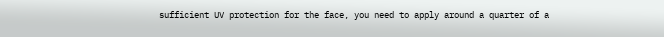sufficient UV protection for the face, you need to apply around a quarter of a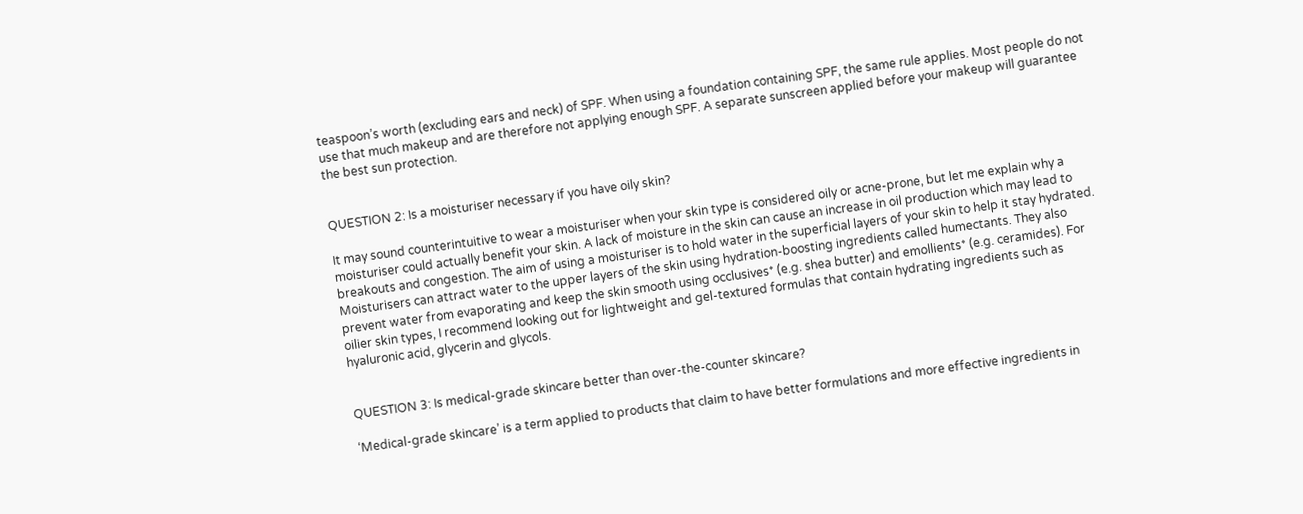teaspoon’s worth (excluding ears and neck) of SPF. When using a foundation containing SPF, the same rule applies. Most people do not use that much makeup and are therefore not applying enough SPF. A separate sunscreen applied before your makeup will guarantee the best sun protection.


QUESTION 2: Is a moisturiser necessary if you have oily skin?

It may sound counterintuitive to wear a moisturiser when your skin type is considered oily or acne-prone, but let me explain why a moisturiser could actually benefit your skin. A lack of moisture in the skin can cause an increase in oil production which may lead to breakouts and congestion. The aim of using a moisturiser is to hold water in the superficial layers of your skin to help it stay hydrated. Moisturisers can attract water to the upper layers of the skin using hydration-boosting ingredients called humectants. They also prevent water from evaporating and keep the skin smooth using occlusives* (e.g. shea butter) and emollients* (e.g. ceramides). For oilier skin types, I recommend looking out for lightweight and gel-textured formulas that contain hydrating ingredients such as hyaluronic acid, glycerin and glycols.


QUESTION 3: Is medical-grade skincare better than over-the-counter skincare?

‘Medical-grade skincare’ is a term applied to products that claim to have better formulations and more effective ingredients in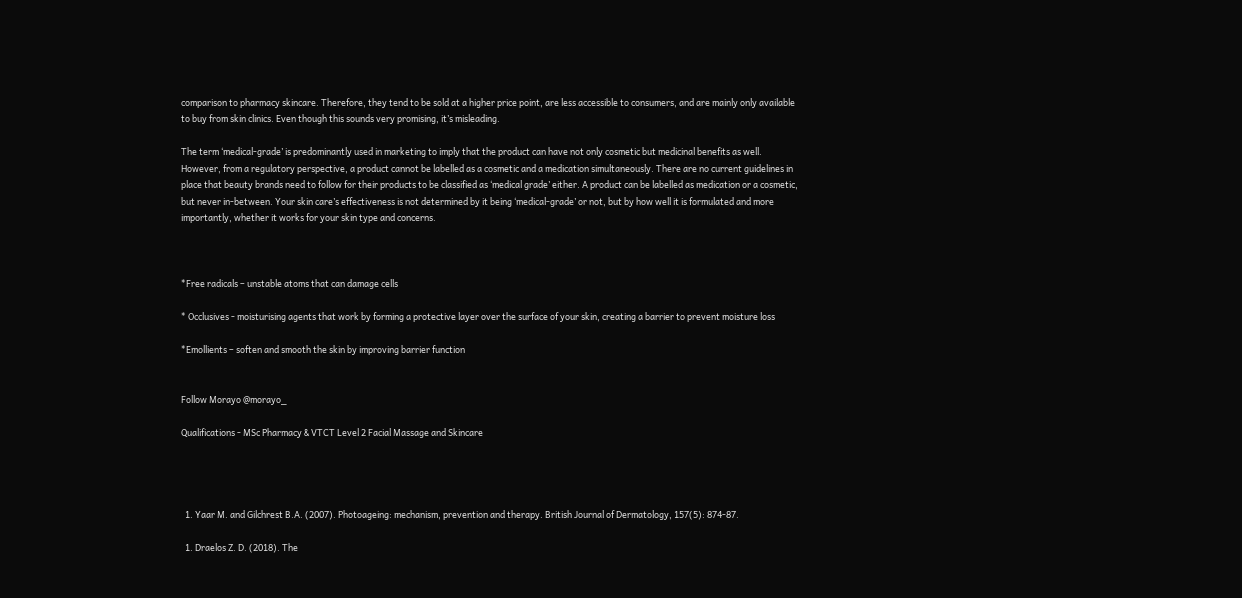comparison to pharmacy skincare. Therefore, they tend to be sold at a higher price point, are less accessible to consumers, and are mainly only available to buy from skin clinics. Even though this sounds very promising, it’s misleading.

The term ‘medical-grade’ is predominantly used in marketing to imply that the product can have not only cosmetic but medicinal benefits as well. However, from a regulatory perspective, a product cannot be labelled as a cosmetic and a medication simultaneously. There are no current guidelines in place that beauty brands need to follow for their products to be classified as ‘medical grade’ either. A product can be labelled as medication or a cosmetic, but never in-between. Your skin care’s effectiveness is not determined by it being ‘medical-grade’ or not, but by how well it is formulated and more importantly, whether it works for your skin type and concerns.



*Free radicals – unstable atoms that can damage cells

* Occlusives - moisturising agents that work by forming a protective layer over the surface of your skin, creating a barrier to prevent moisture loss

*Emollients – soften and smooth the skin by improving barrier function


Follow Morayo @morayo_

Qualifications - MSc Pharmacy & VTCT Level 2 Facial Massage and Skincare




  1. Yaar M. and Gilchrest B.A. (2007). Photoageing: mechanism, prevention and therapy. British Journal of Dermatology, 157(5): 874-87.

  1. Draelos Z. D. (2018). The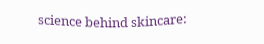science behind skincare: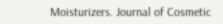Moisturizers. Journal of Cosmetic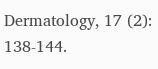Dermatology, 17 (2): 138-144.